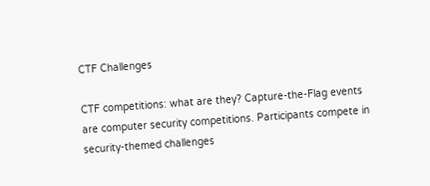CTF Challenges

CTF competitions: what are they? Capture-the-Flag events are computer security competitions. Participants compete in security-themed challenges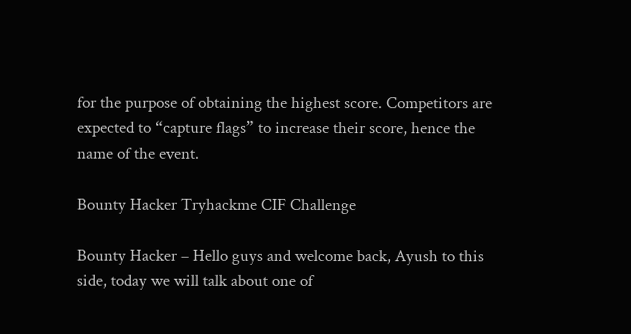for the purpose of obtaining the highest score. Competitors are expected to “capture flags” to increase their score, hence the name of the event.

Bounty Hacker Tryhackme CIF Challenge

Bounty Hacker – Hello guys and welcome back, Ayush to this side, today we will talk about one of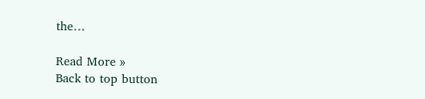the…

Read More »
Back to top button